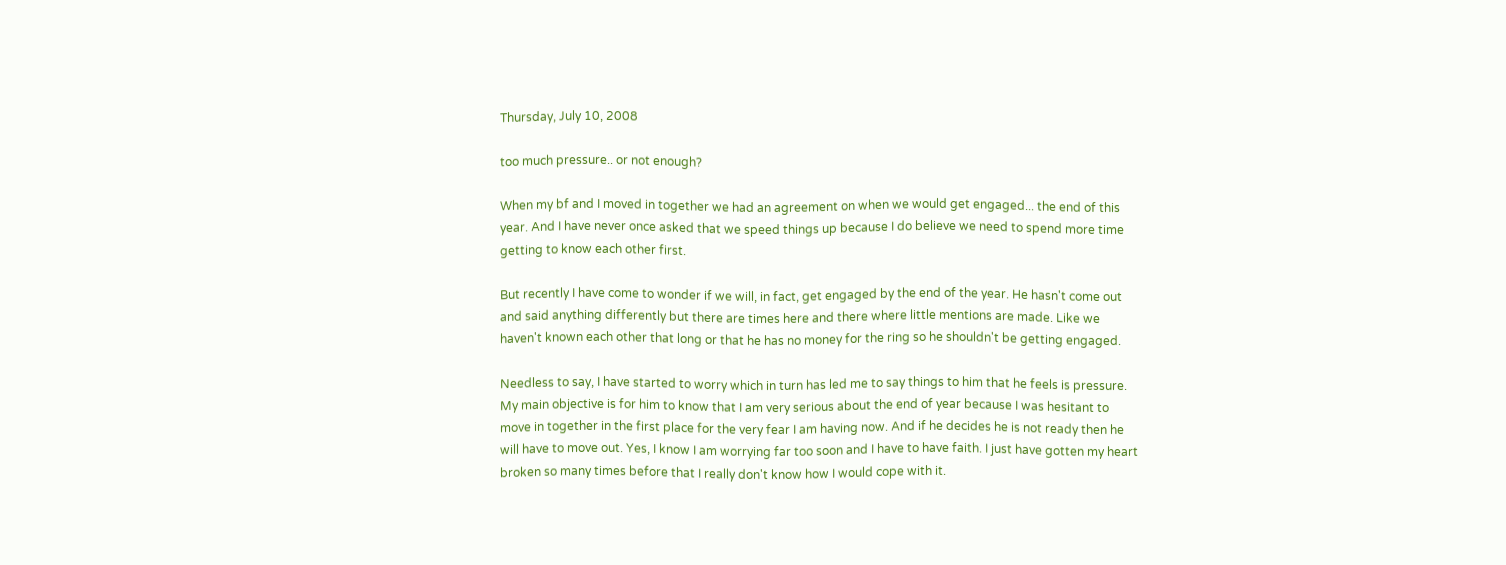Thursday, July 10, 2008

too much pressure.. or not enough?

When my bf and I moved in together we had an agreement on when we would get engaged... the end of this year. And I have never once asked that we speed things up because I do believe we need to spend more time getting to know each other first.

But recently I have come to wonder if we will, in fact, get engaged by the end of the year. He hasn't come out and said anything differently but there are times here and there where little mentions are made. Like we haven't known each other that long or that he has no money for the ring so he shouldn't be getting engaged.

Needless to say, I have started to worry which in turn has led me to say things to him that he feels is pressure. My main objective is for him to know that I am very serious about the end of year because I was hesitant to move in together in the first place for the very fear I am having now. And if he decides he is not ready then he will have to move out. Yes, I know I am worrying far too soon and I have to have faith. I just have gotten my heart broken so many times before that I really don't know how I would cope with it.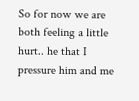So for now we are both feeling a little hurt.. he that I pressure him and me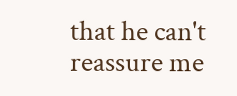that he can't reassure me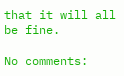that it will all be fine.

No comments: